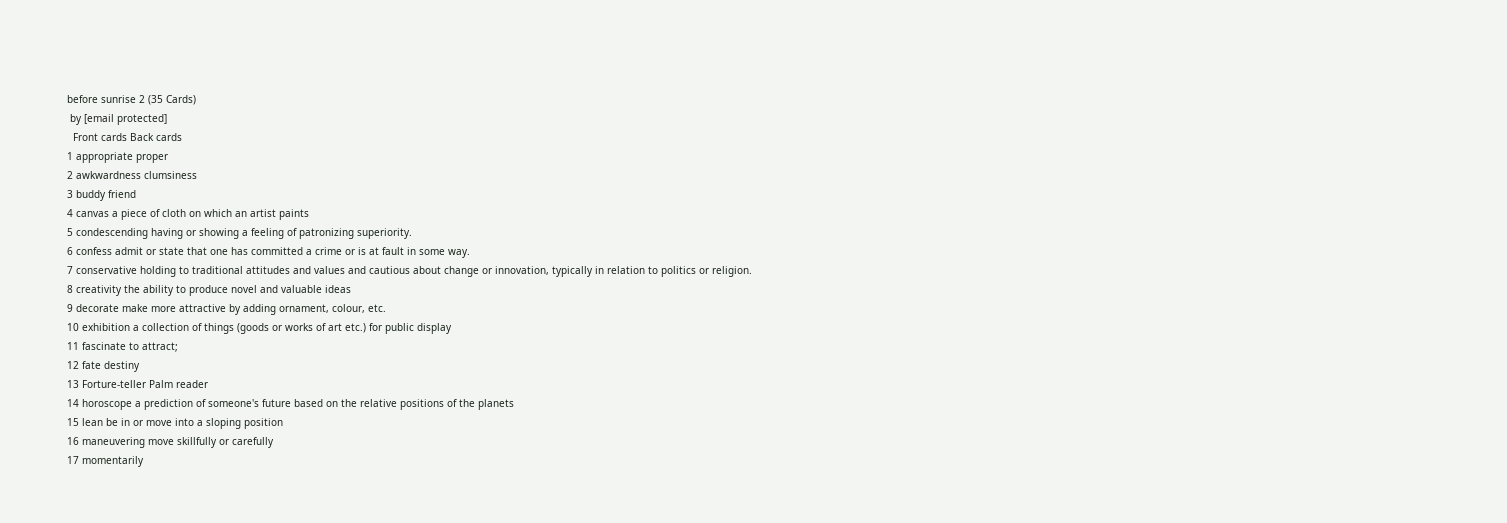before sunrise 2 (35 Cards)
 by [email protected]
  Front cards Back cards
1 appropriate proper
2 awkwardness clumsiness
3 buddy friend
4 canvas a piece of cloth on which an artist paints
5 condescending having or showing a feeling of patronizing superiority.
6 confess admit or state that one has committed a crime or is at fault in some way.
7 conservative holding to traditional attitudes and values and cautious about change or innovation, typically in relation to politics or religion.
8 creativity the ability to produce novel and valuable ideas
9 decorate make more attractive by adding ornament, colour, etc.
10 exhibition a collection of things (goods or works of art etc.) for public display
11 fascinate to attract;
12 fate destiny
13 Forture-teller Palm reader
14 horoscope a prediction of someone's future based on the relative positions of the planets
15 lean be in or move into a sloping position
16 maneuvering move skillfully or carefully
17 momentarily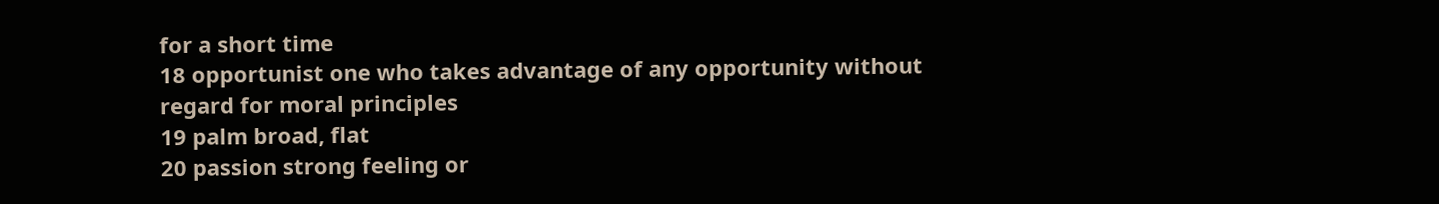for a short time
18 opportunist one who takes advantage of any opportunity without regard for moral principles
19 palm broad, flat
20 passion strong feeling or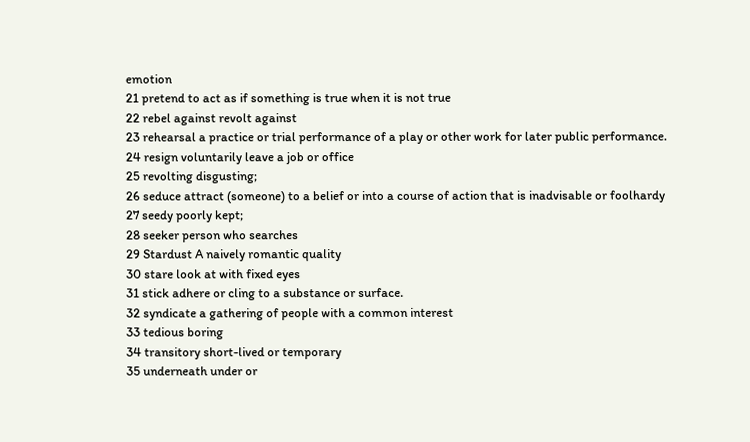emotion
21 pretend to act as if something is true when it is not true
22 rebel against revolt against
23 rehearsal a practice or trial performance of a play or other work for later public performance.
24 resign voluntarily leave a job or office
25 revolting disgusting;
26 seduce attract (someone) to a belief or into a course of action that is inadvisable or foolhardy
27 seedy poorly kept;
28 seeker person who searches
29 Stardust A naively romantic quality
30 stare look at with fixed eyes
31 stick adhere or cling to a substance or surface.
32 syndicate a gathering of people with a common interest
33 tedious boring
34 transitory short-lived or temporary
35 underneath under or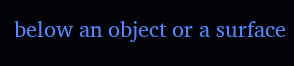below an object or a surface